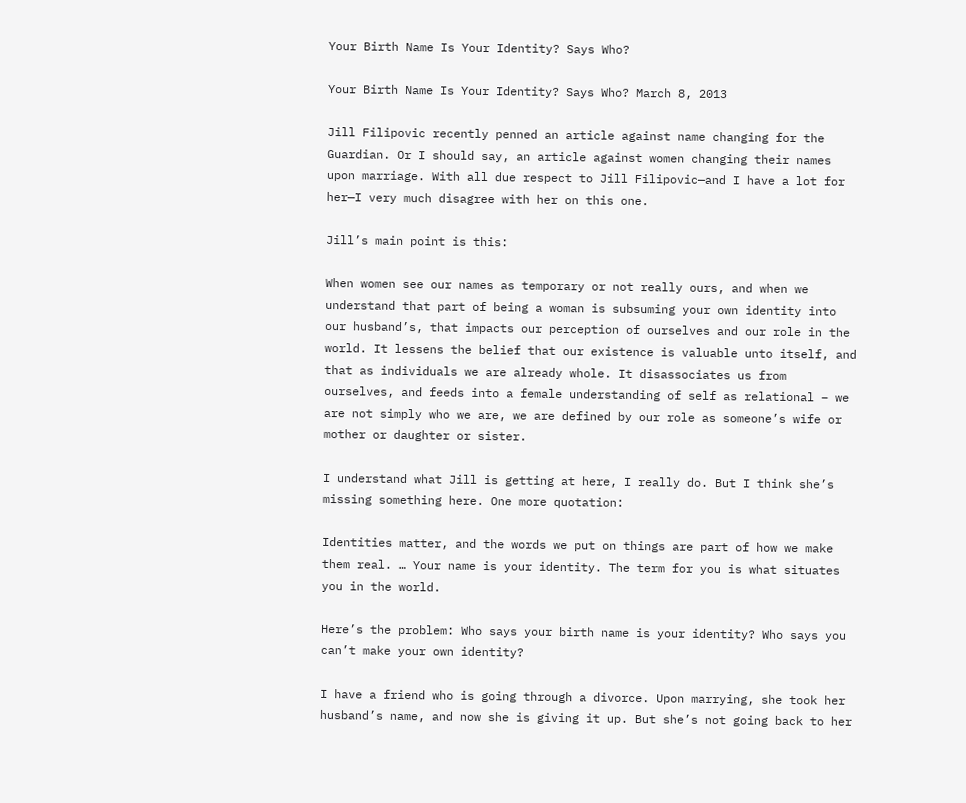Your Birth Name Is Your Identity? Says Who?

Your Birth Name Is Your Identity? Says Who? March 8, 2013

Jill Filipovic recently penned an article against name changing for the Guardian. Or I should say, an article against women changing their names upon marriage. With all due respect to Jill Filipovic—and I have a lot for her—I very much disagree with her on this one.

Jill’s main point is this:

When women see our names as temporary or not really ours, and when we understand that part of being a woman is subsuming your own identity into our husband’s, that impacts our perception of ourselves and our role in the world. It lessens the belief that our existence is valuable unto itself, and that as individuals we are already whole. It disassociates us from ourselves, and feeds into a female understanding of self as relational – we are not simply who we are, we are defined by our role as someone’s wife or mother or daughter or sister.

I understand what Jill is getting at here, I really do. But I think she’s missing something here. One more quotation:

Identities matter, and the words we put on things are part of how we make them real. … Your name is your identity. The term for you is what situates you in the world.

Here’s the problem: Who says your birth name is your identity? Who says you can’t make your own identity?

I have a friend who is going through a divorce. Upon marrying, she took her husband’s name, and now she is giving it up. But she’s not going back to her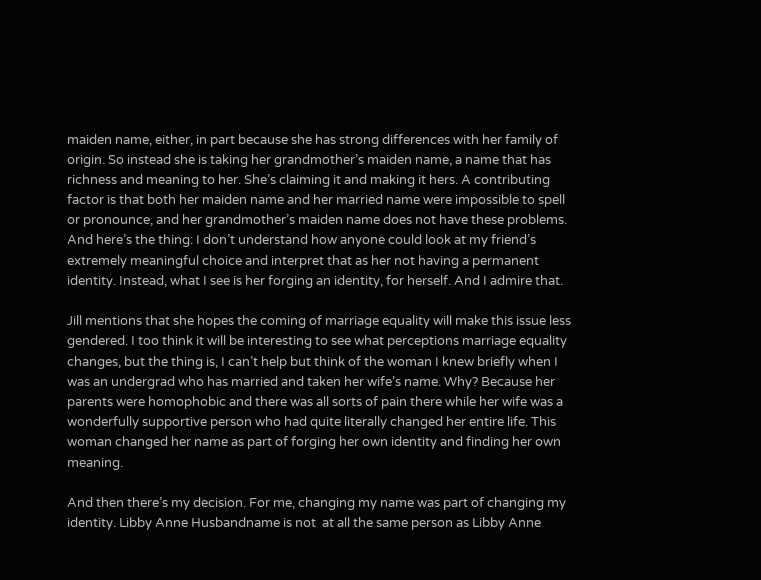maiden name, either, in part because she has strong differences with her family of origin. So instead she is taking her grandmother’s maiden name, a name that has richness and meaning to her. She’s claiming it and making it hers. A contributing factor is that both her maiden name and her married name were impossible to spell or pronounce, and her grandmother’s maiden name does not have these problems. And here’s the thing: I don’t understand how anyone could look at my friend’s extremely meaningful choice and interpret that as her not having a permanent identity. Instead, what I see is her forging an identity, for herself. And I admire that.

Jill mentions that she hopes the coming of marriage equality will make this issue less gendered. I too think it will be interesting to see what perceptions marriage equality changes, but the thing is, I can’t help but think of the woman I knew briefly when I was an undergrad who has married and taken her wife’s name. Why? Because her parents were homophobic and there was all sorts of pain there while her wife was a wonderfully supportive person who had quite literally changed her entire life. This woman changed her name as part of forging her own identity and finding her own meaning.

And then there’s my decision. For me, changing my name was part of changing my identity. Libby Anne Husbandname is not  at all the same person as Libby Anne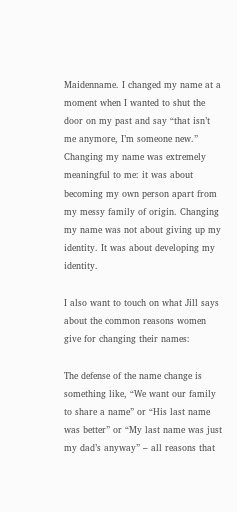Maidenname. I changed my name at a moment when I wanted to shut the door on my past and say “that isn’t me anymore, I’m someone new.” Changing my name was extremely meaningful to me: it was about becoming my own person apart from my messy family of origin. Changing my name was not about giving up my identity. It was about developing my identity.

I also want to touch on what Jill says about the common reasons women give for changing their names:

The defense of the name change is something like, “We want our family to share a name” or “His last name was better” or “My last name was just my dad’s anyway” – all reasons that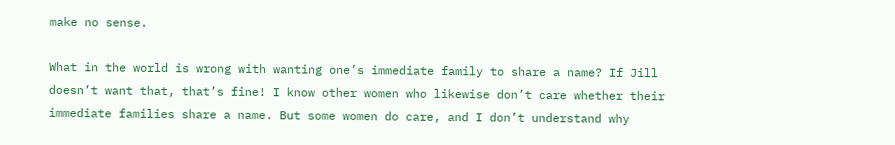make no sense.

What in the world is wrong with wanting one’s immediate family to share a name? If Jill doesn’t want that, that’s fine! I know other women who likewise don’t care whether their immediate families share a name. But some women do care, and I don’t understand why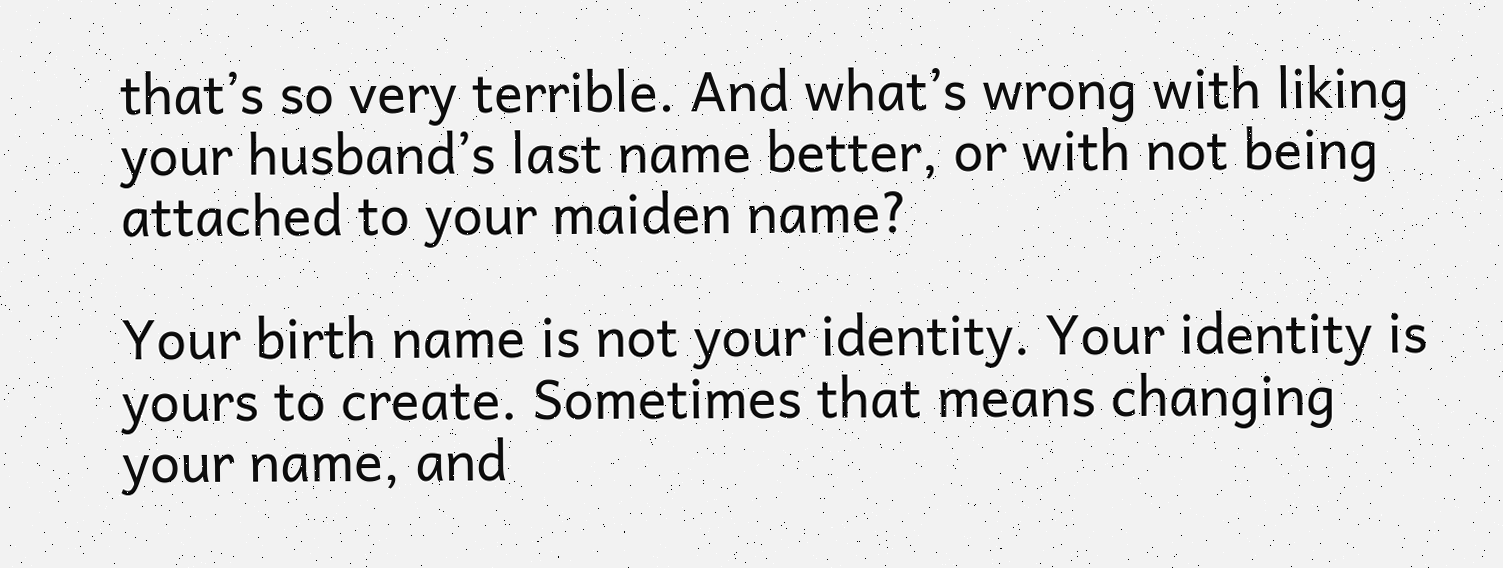that’s so very terrible. And what’s wrong with liking your husband’s last name better, or with not being attached to your maiden name?

Your birth name is not your identity. Your identity is yours to create. Sometimes that means changing your name, and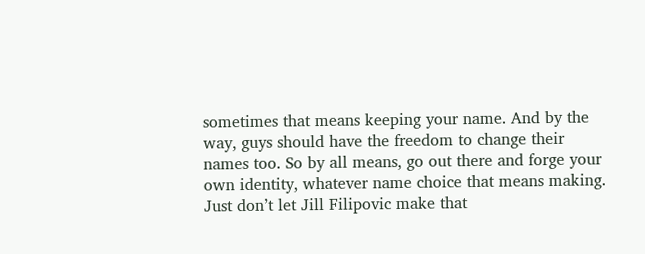sometimes that means keeping your name. And by the way, guys should have the freedom to change their names too. So by all means, go out there and forge your own identity, whatever name choice that means making. Just don’t let Jill Filipovic make that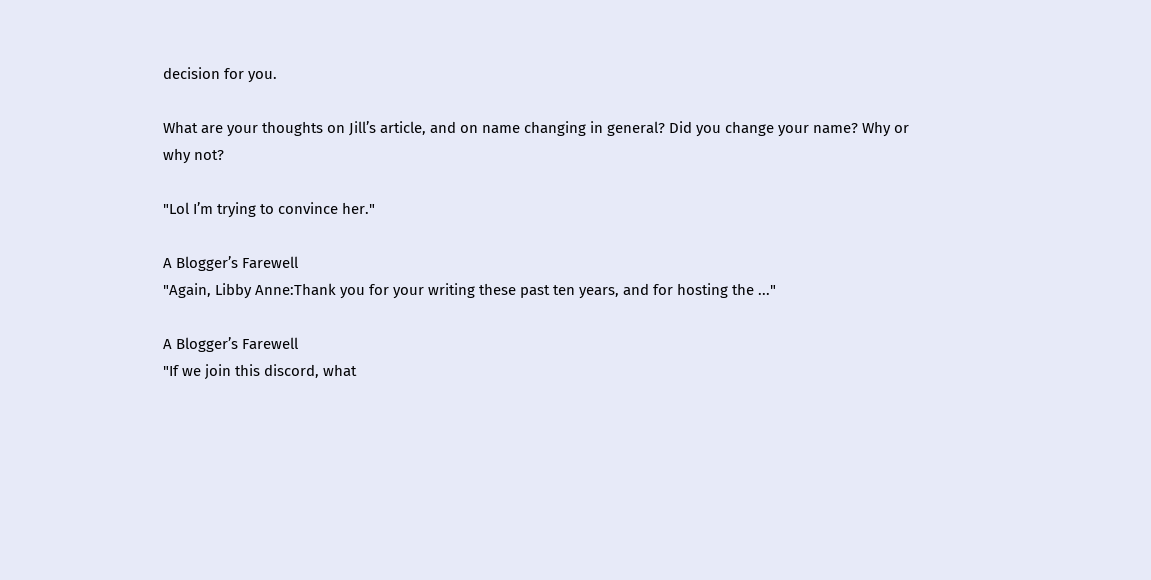decision for you.

What are your thoughts on Jill’s article, and on name changing in general? Did you change your name? Why or why not?

"Lol I’m trying to convince her."

A Blogger’s Farewell
"Again, Libby Anne:Thank you for your writing these past ten years, and for hosting the ..."

A Blogger’s Farewell
"If we join this discord, what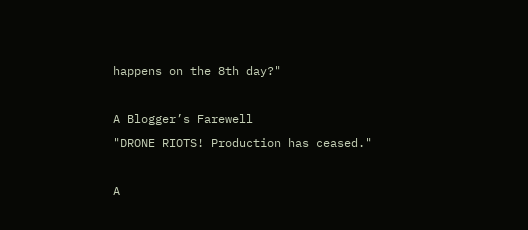happens on the 8th day?"

A Blogger’s Farewell
"DRONE RIOTS! Production has ceased."

A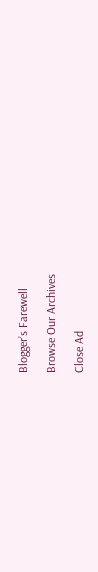Blogger’s Farewell

Browse Our Archives

Close Ad